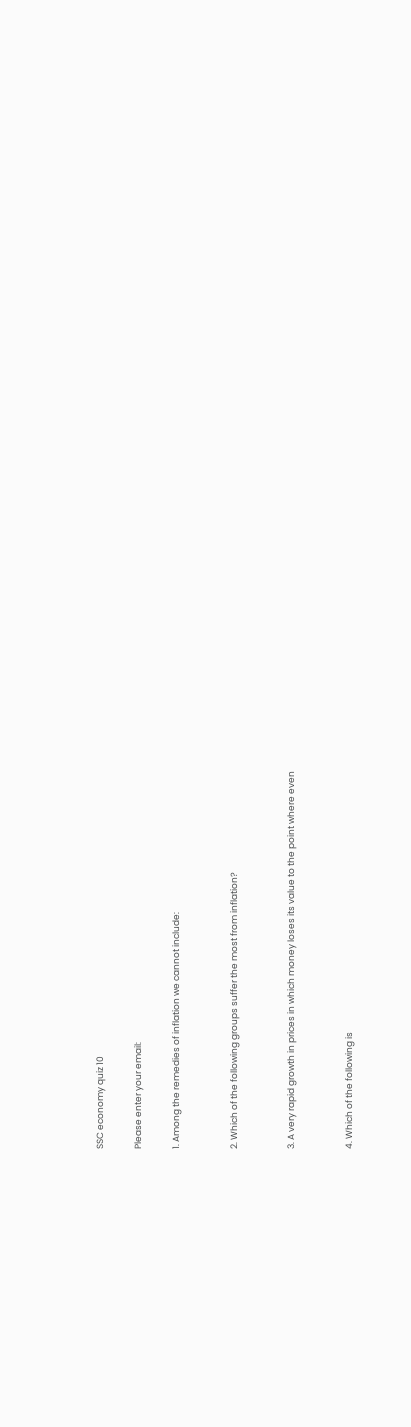SSC economy quiz 10

Please enter your email:

1. Among the remedies of inflation we cannot include:


2. Which of the following groups suffer the most from inflation?


3. A very rapid growth in prices in which money loses its value to the point where even


4. Which of the following is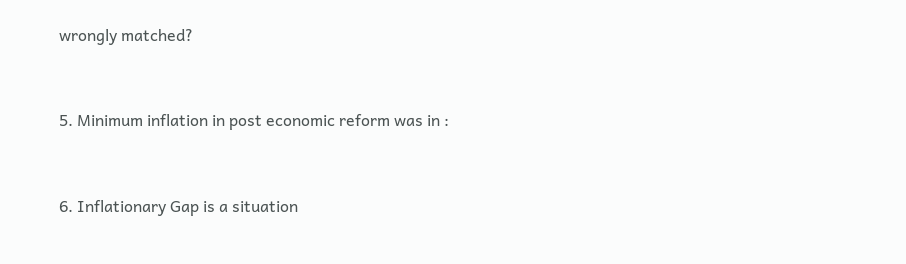wrongly matched?


5. Minimum inflation in post economic reform was in :


6. Inflationary Gap is a situation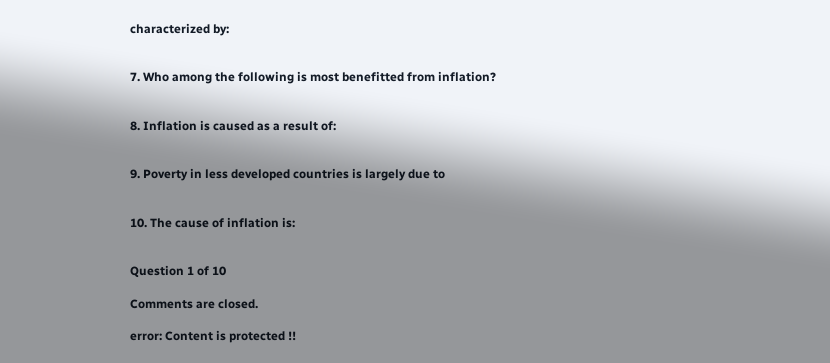characterized by:


7. Who among the following is most benefitted from inflation?


8. Inflation is caused as a result of:


9. Poverty in less developed countries is largely due to


10. The cause of inflation is:


Question 1 of 10

Comments are closed.

error: Content is protected !!